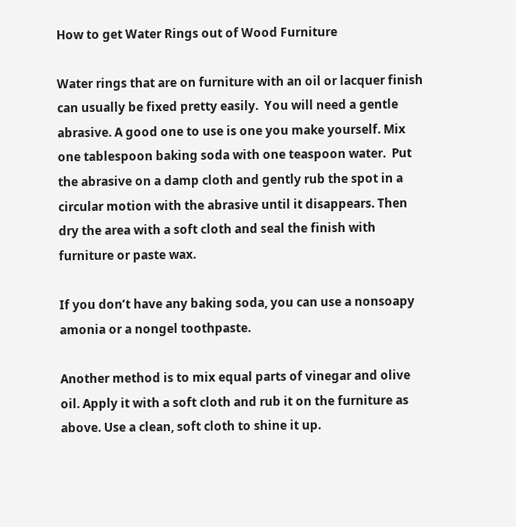How to get Water Rings out of Wood Furniture

Water rings that are on furniture with an oil or lacquer finish can usually be fixed pretty easily.  You will need a gentle abrasive. A good one to use is one you make yourself. Mix one tablespoon baking soda with one teaspoon water.  Put the abrasive on a damp cloth and gently rub the spot in a circular motion with the abrasive until it disappears. Then dry the area with a soft cloth and seal the finish with furniture or paste wax.

If you don’t have any baking soda, you can use a nonsoapy amonia or a nongel toothpaste.

Another method is to mix equal parts of vinegar and olive oil. Apply it with a soft cloth and rub it on the furniture as above. Use a clean, soft cloth to shine it up.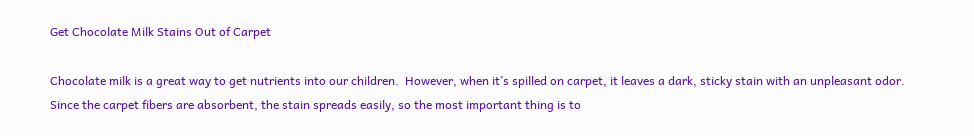Get Chocolate Milk Stains Out of Carpet

Chocolate milk is a great way to get nutrients into our children.  However, when it’s spilled on carpet, it leaves a dark, sticky stain with an unpleasant odor. Since the carpet fibers are absorbent, the stain spreads easily, so the most important thing is to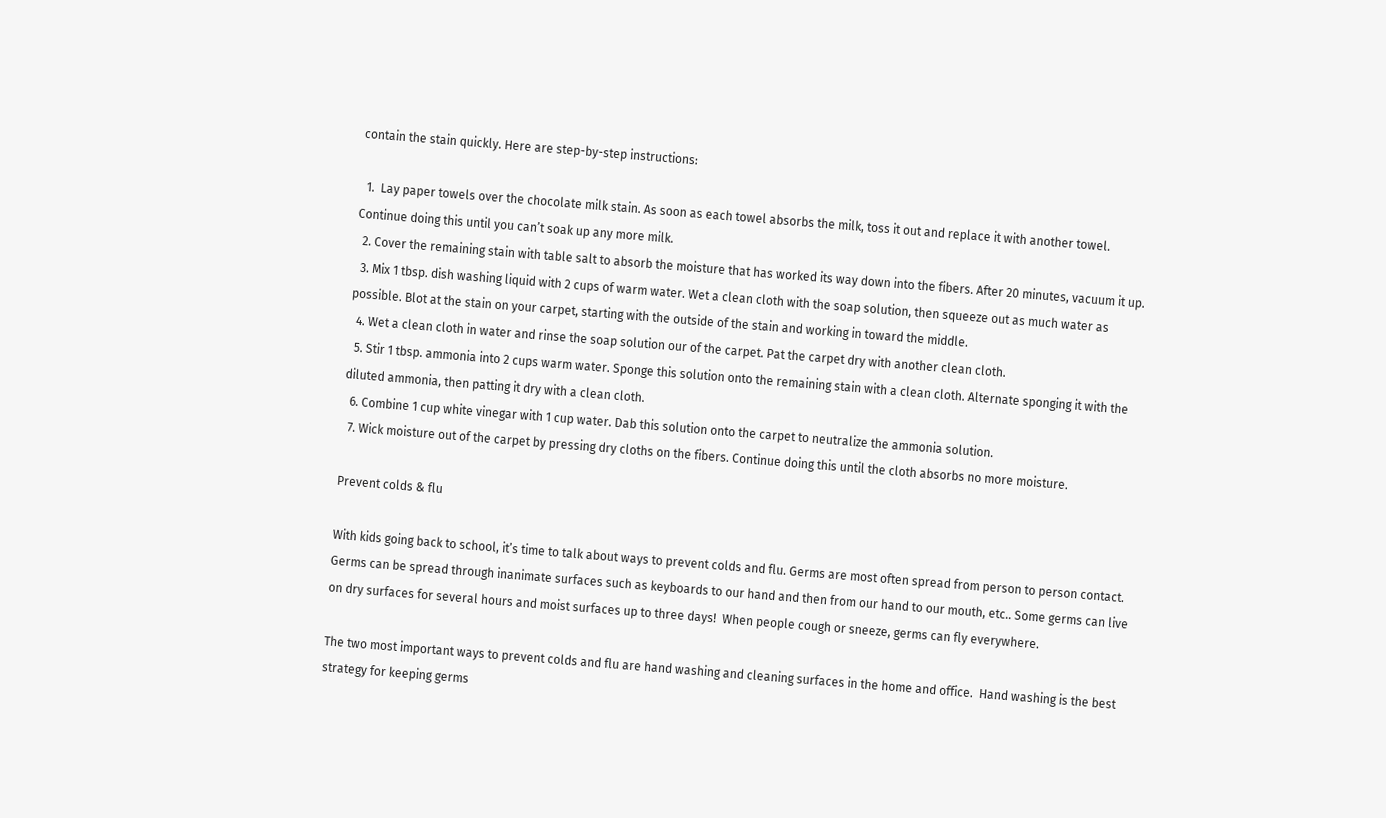contain the stain quickly. Here are step-by-step instructions:

  1.  Lay paper towels over the chocolate milk stain. As soon as each towel absorbs the milk, toss it out and replace it with another towel. Continue doing this until you can’t soak up any more milk.
  2. Cover the remaining stain with table salt to absorb the moisture that has worked its way down into the fibers. After 20 minutes, vacuum it up.
  3. Mix 1 tbsp. dish washing liquid with 2 cups of warm water. Wet a clean cloth with the soap solution, then squeeze out as much water as possible. Blot at the stain on your carpet, starting with the outside of the stain and working in toward the middle.
  4. Wet a clean cloth in water and rinse the soap solution our of the carpet. Pat the carpet dry with another clean cloth.
  5. Stir 1 tbsp. ammonia into 2 cups warm water. Sponge this solution onto the remaining stain with a clean cloth. Alternate sponging it with the diluted ammonia, then patting it dry with a clean cloth.
  6. Combine 1 cup white vinegar with 1 cup water. Dab this solution onto the carpet to neutralize the ammonia solution.
  7. Wick moisture out of the carpet by pressing dry cloths on the fibers. Continue doing this until the cloth absorbs no more moisture.

Prevent colds & flu

With kids going back to school, it’s time to talk about ways to prevent colds and flu. Germs are most often spread from person to person contact. Germs can be spread through inanimate surfaces such as keyboards to our hand and then from our hand to our mouth, etc.. Some germs can live on dry surfaces for several hours and moist surfaces up to three days!  When people cough or sneeze, germs can fly everywhere.

The two most important ways to prevent colds and flu are hand washing and cleaning surfaces in the home and office.  Hand washing is the best strategy for keeping germs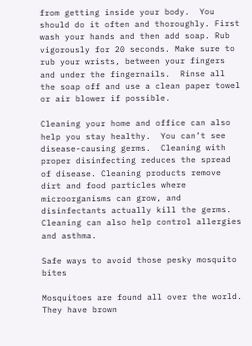from getting inside your body.  You should do it often and thoroughly. First wash your hands and then add soap. Rub vigorously for 20 seconds. Make sure to rub your wrists, between your fingers and under the fingernails.  Rinse all the soap off and use a clean paper towel or air blower if possible.

Cleaning your home and office can also help you stay healthy.  You can’t see disease-causing germs.  Cleaning with proper disinfecting reduces the spread of disease. Cleaning products remove dirt and food particles where microorganisms can grow, and disinfectants actually kill the germs. Cleaning can also help control allergies and asthma.

Safe ways to avoid those pesky mosquito bites

Mosquitoes are found all over the world.  They have brown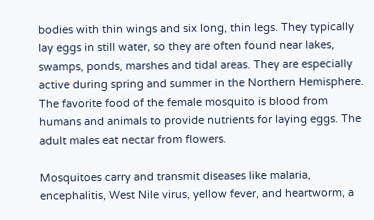bodies with thin wings and six long, thin legs. They typically lay eggs in still water, so they are often found near lakes, swamps, ponds, marshes and tidal areas. They are especially active during spring and summer in the Northern Hemisphere. The favorite food of the female mosquito is blood from humans and animals to provide nutrients for laying eggs. The adult males eat nectar from flowers.

Mosquitoes carry and transmit diseases like malaria, encephalitis, West Nile virus, yellow fever, and heartworm, a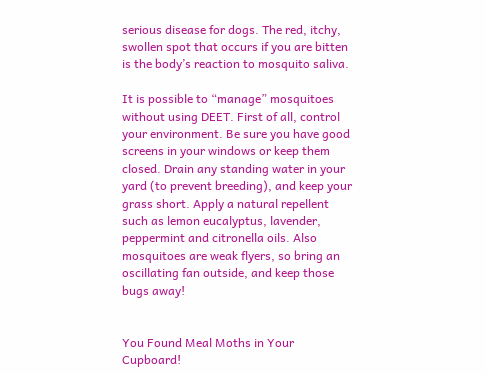serious disease for dogs. The red, itchy, swollen spot that occurs if you are bitten is the body’s reaction to mosquito saliva.

It is possible to “manage” mosquitoes without using DEET. First of all, control your environment. Be sure you have good screens in your windows or keep them closed. Drain any standing water in your yard (to prevent breeding), and keep your grass short. Apply a natural repellent such as lemon eucalyptus, lavender, peppermint and citronella oils. Also mosquitoes are weak flyers, so bring an oscillating fan outside, and keep those bugs away!


You Found Meal Moths in Your Cupboard!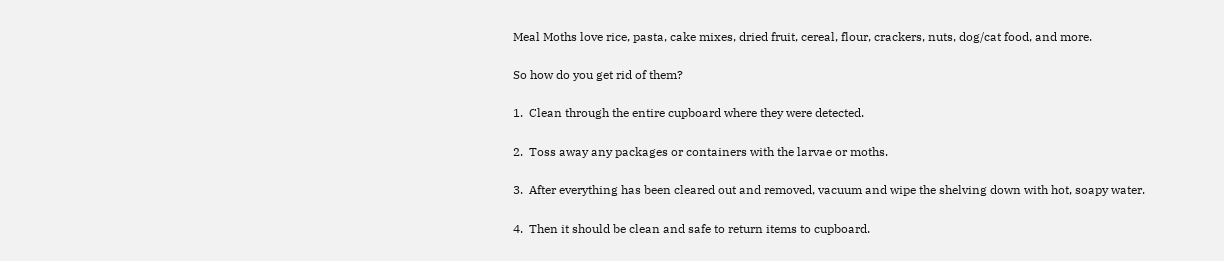Meal Moths love rice, pasta, cake mixes, dried fruit, cereal, flour, crackers, nuts, dog/cat food, and more.

So how do you get rid of them?

1.  Clean through the entire cupboard where they were detected.

2.  Toss away any packages or containers with the larvae or moths.

3.  After everything has been cleared out and removed, vacuum and wipe the shelving down with hot, soapy water.

4.  Then it should be clean and safe to return items to cupboard.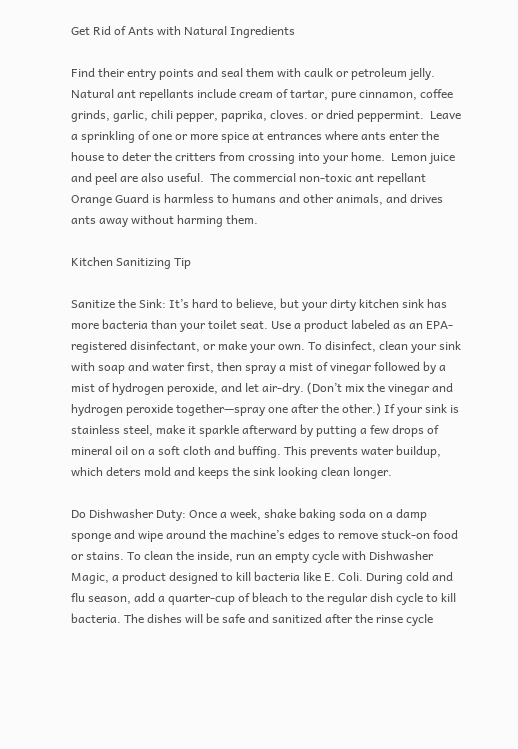Get Rid of Ants with Natural Ingredients

Find their entry points and seal them with caulk or petroleum jelly.  Natural ant repellants include cream of tartar, pure cinnamon, coffee grinds, garlic, chili pepper, paprika, cloves. or dried peppermint.  Leave a sprinkling of one or more spice at entrances where ants enter the house to deter the critters from crossing into your home.  Lemon juice and peel are also useful.  The commercial non-toxic ant repellant Orange Guard is harmless to humans and other animals, and drives ants away without harming them.

Kitchen Sanitizing Tip

Sanitize the Sink: It’s hard to believe, but your dirty kitchen sink has more bacteria than your toilet seat. Use a product labeled as an EPA-registered disinfectant, or make your own. To disinfect, clean your sink with soap and water first, then spray a mist of vinegar followed by a mist of hydrogen peroxide, and let air-dry. (Don’t mix the vinegar and hydrogen peroxide together—spray one after the other.) If your sink is stainless steel, make it sparkle afterward by putting a few drops of mineral oil on a soft cloth and buffing. This prevents water buildup, which deters mold and keeps the sink looking clean longer.

Do Dishwasher Duty: Once a week, shake baking soda on a damp sponge and wipe around the machine’s edges to remove stuck-on food or stains. To clean the inside, run an empty cycle with Dishwasher Magic, a product designed to kill bacteria like E. Coli. During cold and flu season, add a quarter-cup of bleach to the regular dish cycle to kill bacteria. The dishes will be safe and sanitized after the rinse cycle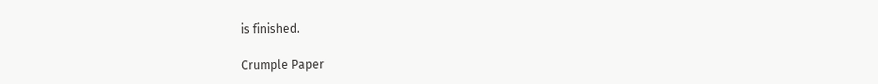is finished.

Crumple Paper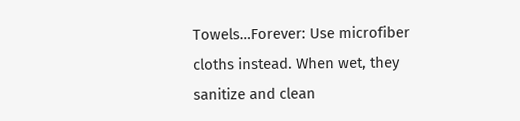Towels…Forever: Use microfiber cloths instead. When wet, they sanitize and clean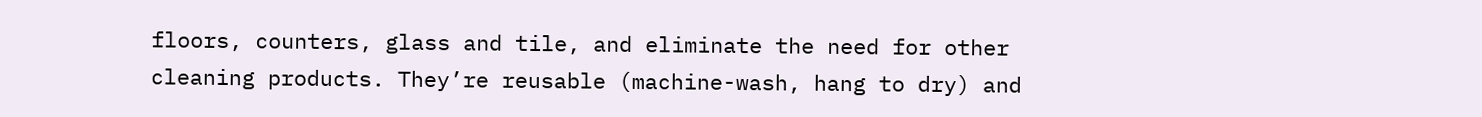floors, counters, glass and tile, and eliminate the need for other cleaning products. They’re reusable (machine-wash, hang to dry) and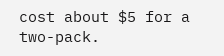cost about $5 for a two-pack.